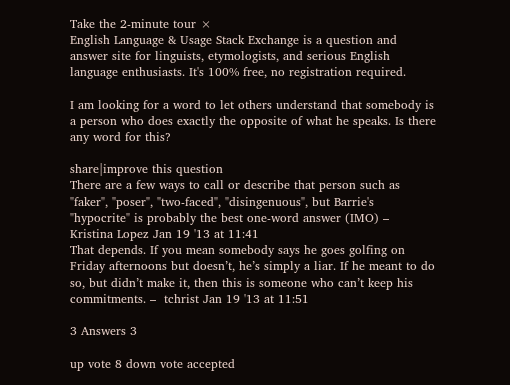Take the 2-minute tour ×
English Language & Usage Stack Exchange is a question and answer site for linguists, etymologists, and serious English language enthusiasts. It's 100% free, no registration required.

I am looking for a word to let others understand that somebody is a person who does exactly the opposite of what he speaks. Is there any word for this?

share|improve this question
There are a few ways to call or describe that person such as "faker", "poser", "two-faced", "disingenuous", but Barrie's "hypocrite" is probably the best one-word answer (IMO) –  Kristina Lopez Jan 19 '13 at 11:41
That depends. If you mean somebody says he goes golfing on Friday afternoons but doesn’t, he’s simply a liar. If he meant to do so, but didn’t make it, then this is someone who can’t keep his commitments. –  tchrist Jan 19 '13 at 11:51

3 Answers 3

up vote 8 down vote accepted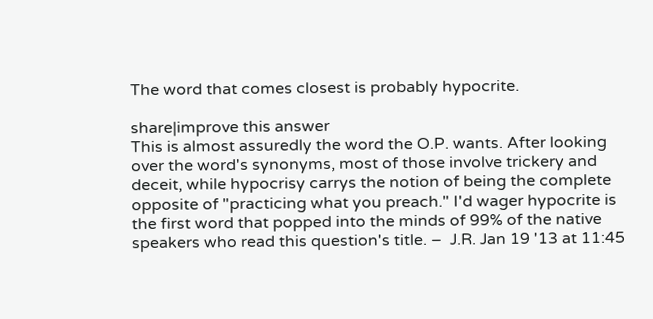The word that comes closest is probably hypocrite.

share|improve this answer
This is almost assuredly the word the O.P. wants. After looking over the word's synonyms, most of those involve trickery and deceit, while hypocrisy carrys the notion of being the complete opposite of "practicing what you preach." I'd wager hypocrite is the first word that popped into the minds of 99% of the native speakers who read this question's title. –  J.R. Jan 19 '13 at 11:45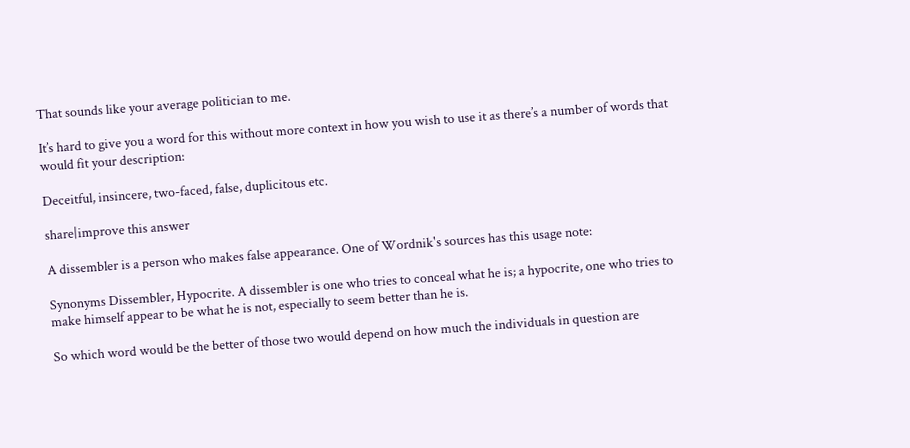That sounds like your average politician to me.

It’s hard to give you a word for this without more context in how you wish to use it as there’s a number of words that would fit your description:

Deceitful, insincere, two-faced, false, duplicitous etc.

share|improve this answer

A dissembler is a person who makes false appearance. One of Wordnik's sources has this usage note:

Synonyms Dissembler, Hypocrite. A dissembler is one who tries to conceal what he is; a hypocrite, one who tries to make himself appear to be what he is not, especially to seem better than he is.

So which word would be the better of those two would depend on how much the individuals in question are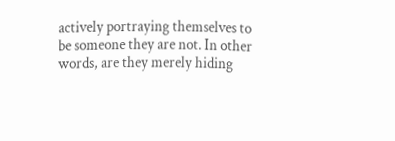actively portraying themselves to be someone they are not. In other words, are they merely hiding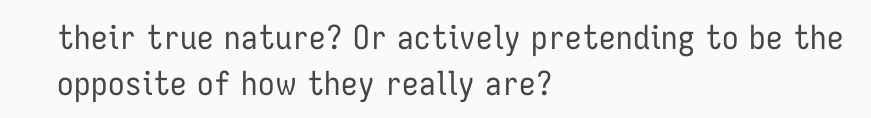their true nature? Or actively pretending to be the opposite of how they really are?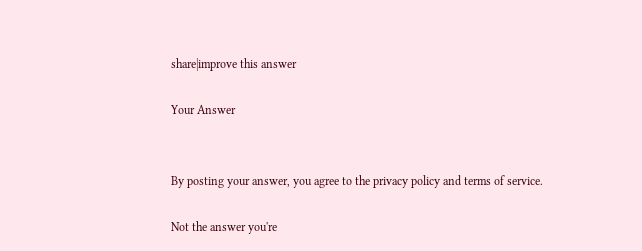share|improve this answer

Your Answer


By posting your answer, you agree to the privacy policy and terms of service.

Not the answer you're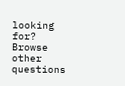looking for? Browse other questions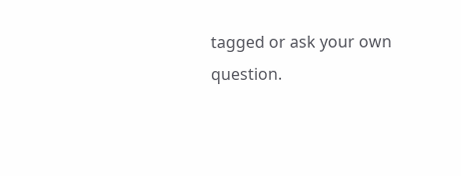tagged or ask your own question.